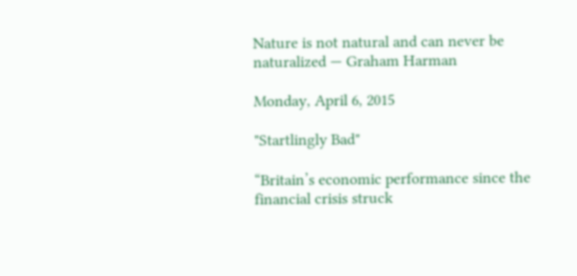Nature is not natural and can never be naturalized — Graham Harman

Monday, April 6, 2015

"Startlingly Bad"

“Britain’s economic performance since the financial crisis struck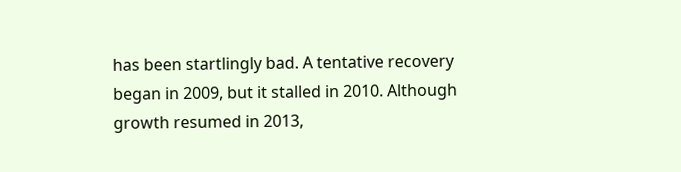has been startlingly bad. A tentative recovery began in 2009, but it stalled in 2010. Although growth resumed in 2013,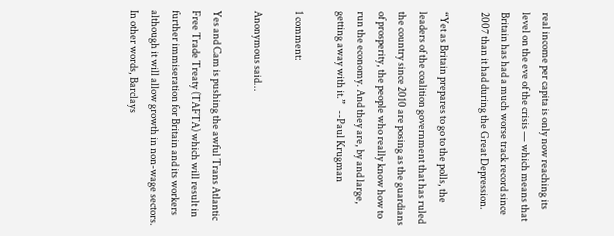real income per capita is only now reaching its level on the eve of the crisis — which means that Britain has had a much worse track record since 2007 than it had during the Great Depression.

“Yet as Britain prepares to go to the polls, the leaders of the coalition government that has ruled the country since 2010 are posing as the guardians of prosperity, the people who really know how to run the economy. And they are, by and large, getting away with it.”   --Paul Krugman

1 comment:

Anonymous said...

Yes and Cam is pushing the awful Trans Atlantic Free Trade Treaty (TAFTA) which will result in further immiseration for Britain and its workers although it will allow growth in non-wage sectors. In other words, Barclays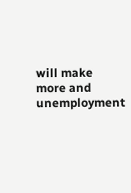will make more and unemployment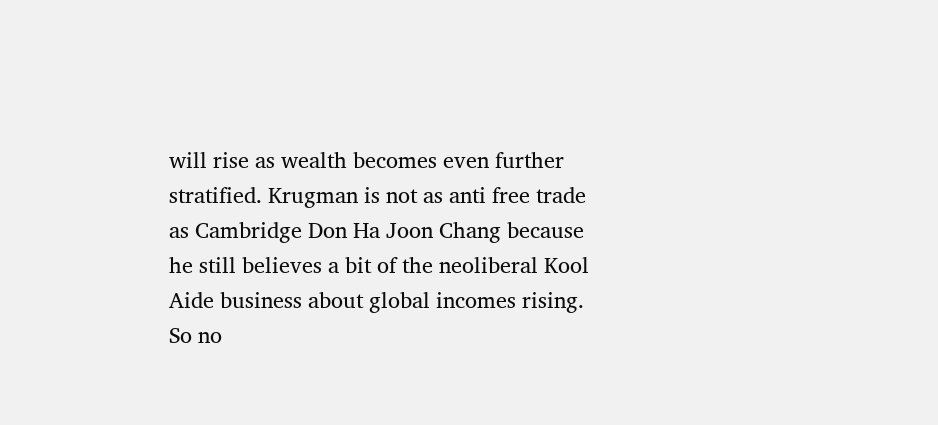will rise as wealth becomes even further stratified. Krugman is not as anti free trade as Cambridge Don Ha Joon Chang because he still believes a bit of the neoliberal Kool Aide business about global incomes rising. So no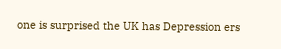one is surprised the UK has Depression ers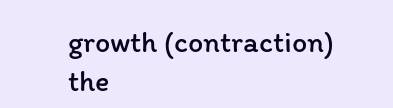growth (contraction) the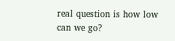real question is how low can we go?